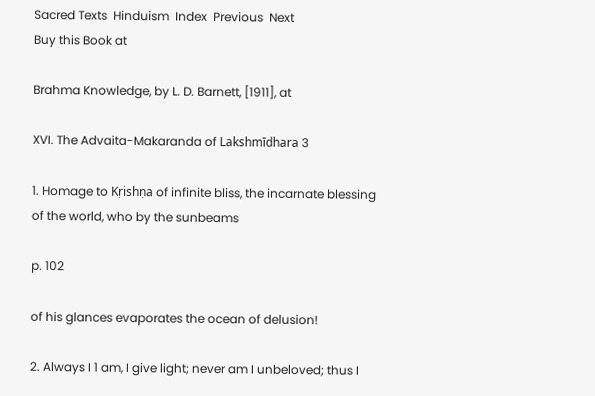Sacred Texts  Hinduism  Index  Previous  Next
Buy this Book at

Brahma Knowledge, by L. D. Barnett, [1911], at

XVI. The Advaita-Makaranda of Lakshmīdhara 3

1. Homage to Kṛishṇa of infinite bliss, the incarnate blessing of the world, who by the sunbeams

p. 102

of his glances evaporates the ocean of delusion!

2. Always I 1 am, I give light; never am I unbeloved; thus I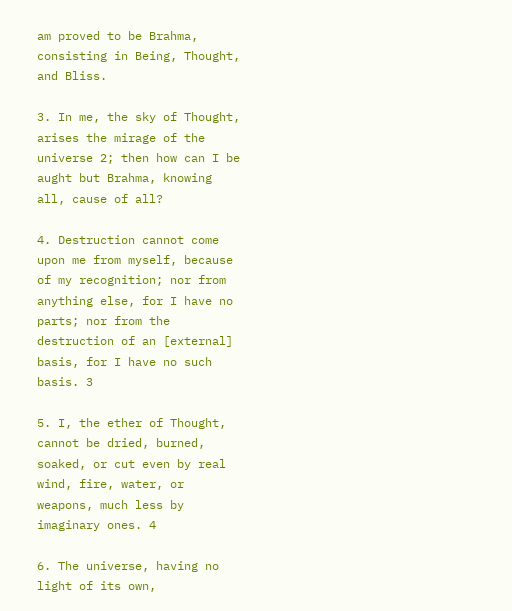am proved to be Brahma, consisting in Being, Thought, and Bliss.

3. In me, the sky of Thought, arises the mirage of the universe 2; then how can I be aught but Brahma, knowing all, cause of all?

4. Destruction cannot come upon me from myself, because of my recognition; nor from anything else, for I have no parts; nor from the destruction of an [external] basis, for I have no such basis. 3

5. I, the ether of Thought, cannot be dried, burned, soaked, or cut even by real wind, fire, water, or weapons, much less by imaginary ones. 4

6. The universe, having no light of its own,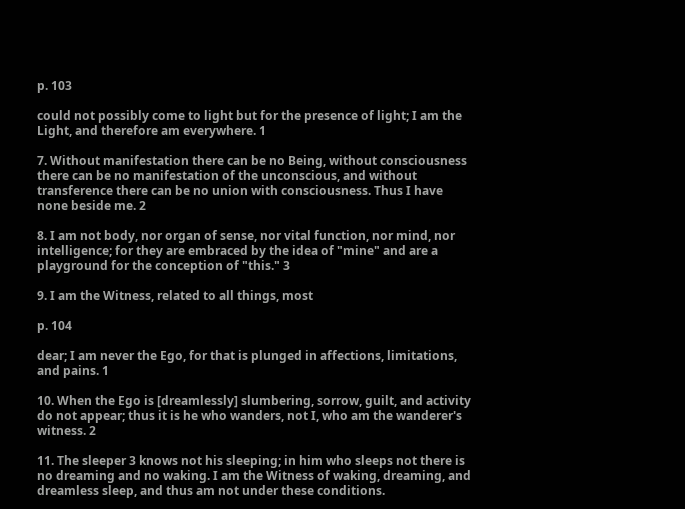p. 103

could not possibly come to light but for the presence of light; I am the Light, and therefore am everywhere. 1

7. Without manifestation there can be no Being, without consciousness there can be no manifestation of the unconscious, and without transference there can be no union with consciousness. Thus I have none beside me. 2

8. I am not body, nor organ of sense, nor vital function, nor mind, nor intelligence; for they are embraced by the idea of "mine" and are a playground for the conception of "this." 3

9. I am the Witness, related to all things, most

p. 104

dear; I am never the Ego, for that is plunged in affections, limitations, and pains. 1

10. When the Ego is [dreamlessly] slumbering, sorrow, guilt, and activity do not appear; thus it is he who wanders, not I, who am the wanderer's witness. 2

11. The sleeper 3 knows not his sleeping; in him who sleeps not there is no dreaming and no waking. I am the Witness of waking, dreaming, and dreamless sleep, and thus am not under these conditions.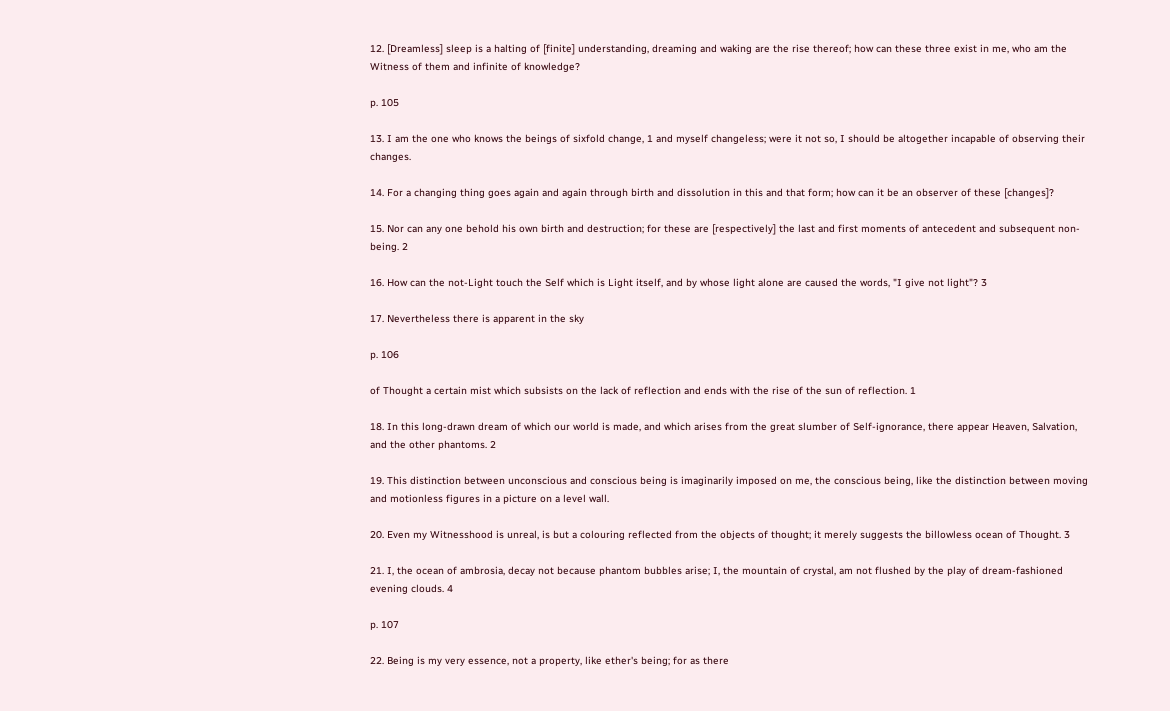12. [Dreamless] sleep is a halting of [finite] understanding, dreaming and waking are the rise thereof; how can these three exist in me, who am the Witness of them and infinite of knowledge?

p. 105

13. I am the one who knows the beings of sixfold change, 1 and myself changeless; were it not so, I should be altogether incapable of observing their changes.

14. For a changing thing goes again and again through birth and dissolution in this and that form; how can it be an observer of these [changes]?

15. Nor can any one behold his own birth and destruction; for these are [respectively] the last and first moments of antecedent and subsequent non-being. 2

16. How can the not-Light touch the Self which is Light itself, and by whose light alone are caused the words, "I give not light"? 3

17. Nevertheless there is apparent in the sky

p. 106

of Thought a certain mist which subsists on the lack of reflection and ends with the rise of the sun of reflection. 1

18. In this long-drawn dream of which our world is made, and which arises from the great slumber of Self-ignorance, there appear Heaven, Salvation, and the other phantoms. 2

19. This distinction between unconscious and conscious being is imaginarily imposed on me, the conscious being, like the distinction between moving and motionless figures in a picture on a level wall.

20. Even my Witnesshood is unreal, is but a colouring reflected from the objects of thought; it merely suggests the billowless ocean of Thought. 3

21. I, the ocean of ambrosia, decay not because phantom bubbles arise; I, the mountain of crystal, am not flushed by the play of dream-fashioned evening clouds. 4

p. 107

22. Being is my very essence, not a property, like ether's being; for as there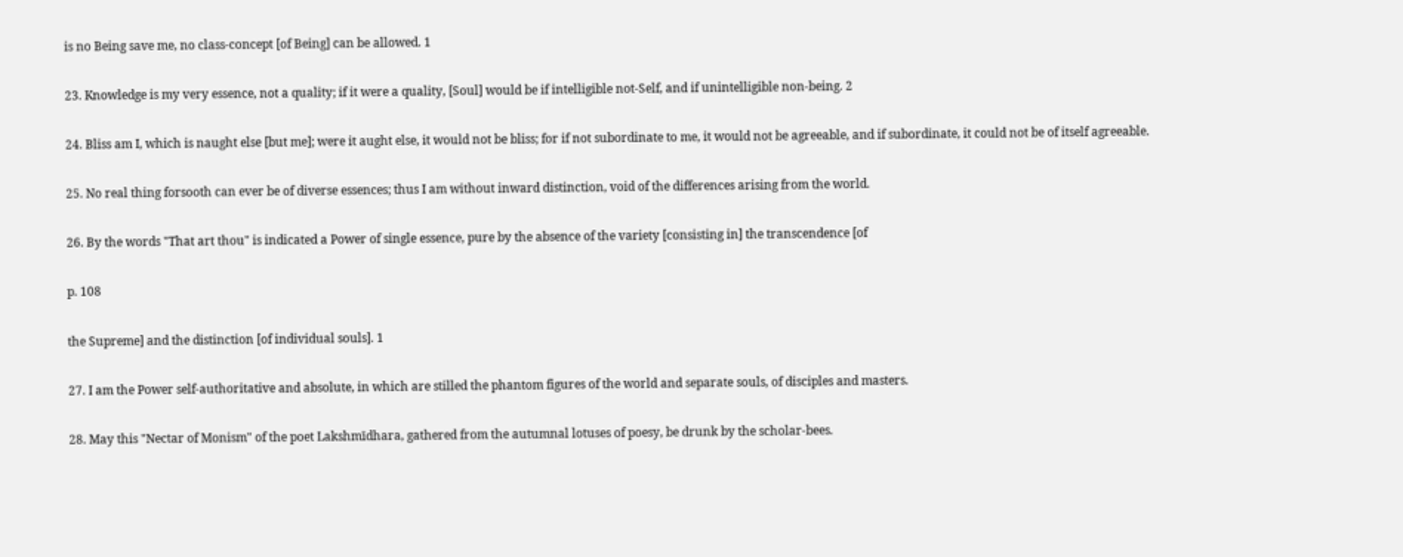is no Being save me, no class-concept [of Being] can be allowed. 1

23. Knowledge is my very essence, not a quality; if it were a quality, [Soul] would be if intelligible not-Self, and if unintelligible non-being. 2

24. Bliss am I, which is naught else [but me]; were it aught else, it would not be bliss; for if not subordinate to me, it would not be agreeable, and if subordinate, it could not be of itself agreeable.

25. No real thing forsooth can ever be of diverse essences; thus I am without inward distinction, void of the differences arising from the world.

26. By the words "That art thou" is indicated a Power of single essence, pure by the absence of the variety [consisting in] the transcendence [of

p. 108

the Supreme] and the distinction [of individual souls]. 1

27. I am the Power self-authoritative and absolute, in which are stilled the phantom figures of the world and separate souls, of disciples and masters.

28. May this "Nectar of Monism" of the poet Lakshmīdhara, gathered from the autumnal lotuses of poesy, be drunk by the scholar-bees.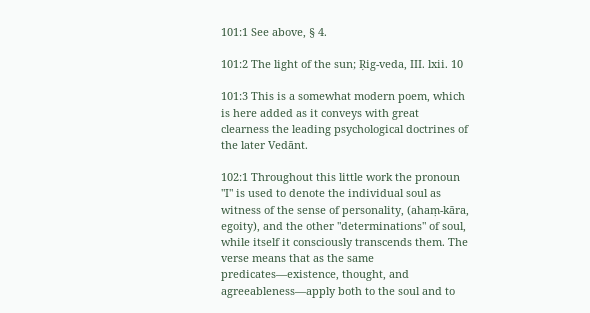101:1 See above, § 4.

101:2 The light of the sun; Ṛig-veda, III. lxii. 10

101:3 This is a somewhat modern poem, which is here added as it conveys with great clearness the leading psychological doctrines of the later Vedānt.

102:1 Throughout this little work the pronoun "I" is used to denote the individual soul as witness of the sense of personality, (ahaṃ-kāra, egoity), and the other "determinations" of soul, while itself it consciously transcends them. The verse means that as the same predicates—existence, thought, and agreeableness—apply both to the soul and to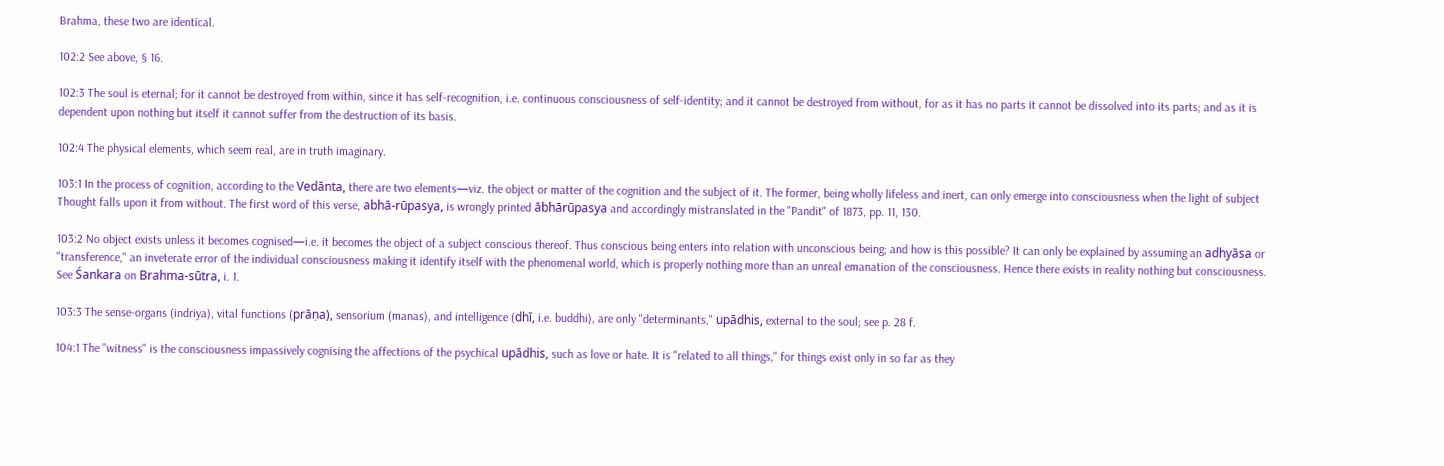Brahma, these two are identical.

102:2 See above, § 16.

102:3 The soul is eternal; for it cannot be destroyed from within, since it has self-recognition, i.e. continuous consciousness of self-identity; and it cannot be destroyed from without, for as it has no parts it cannot be dissolved into its parts; and as it is dependent upon nothing but itself it cannot suffer from the destruction of its basis.

102:4 The physical elements, which seem real, are in truth imaginary.

103:1 In the process of cognition, according to the Vedānta, there are two elements—viz. the object or matter of the cognition and the subject of it. The former, being wholly lifeless and inert, can only emerge into consciousness when the light of subject Thought falls upon it from without. The first word of this verse, abhā-rūpasya, is wrongly printed ābhārūpasya and accordingly mistranslated in the "Pandit" of 1873, pp. 11, 130.

103:2 No object exists unless it becomes cognised—i.e. it becomes the object of a subject conscious thereof. Thus conscious being enters into relation with unconscious being; and how is this possible? It can only be explained by assuming an adhyāsa or "transference," an inveterate error of the individual consciousness making it identify itself with the phenomenal world, which is properly nothing more than an unreal emanation of the consciousness. Hence there exists in reality nothing but consciousness. See Śankara on Brahma-sūtra, i. 1.

103:3 The sense-organs (indriya), vital functions (prāṇa), sensorium (manas), and intelligence (dhī, i.e. buddhi), are only "determinants," upādhis, external to the soul; see p. 28 f.

104:1 The "witness" is the consciousness impassively cognising the affections of the psychical upādhis, such as love or hate. It is "related to all things," for things exist only in so far as they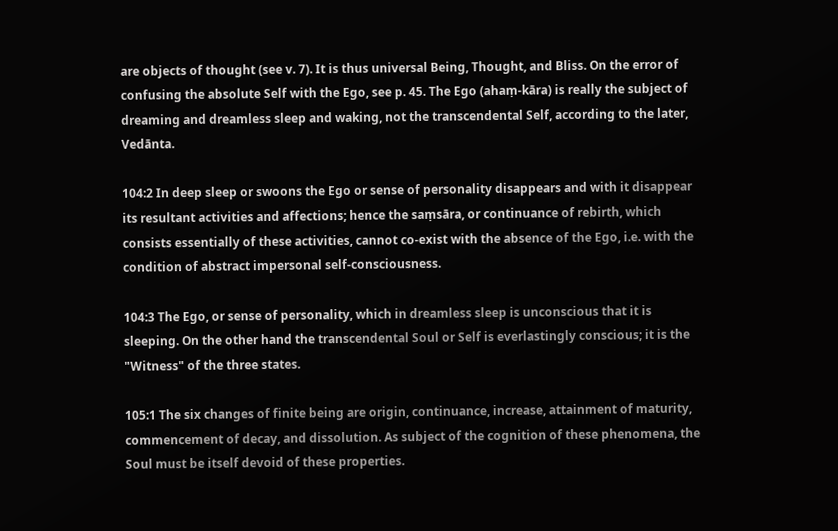are objects of thought (see v. 7). It is thus universal Being, Thought, and Bliss. On the error of confusing the absolute Self with the Ego, see p. 45. The Ego (ahaṃ-kāra) is really the subject of dreaming and dreamless sleep and waking, not the transcendental Self, according to the later, Vedānta.

104:2 In deep sleep or swoons the Ego or sense of personality disappears and with it disappear its resultant activities and affections; hence the saṃsāra, or continuance of rebirth, which consists essentially of these activities, cannot co-exist with the absence of the Ego, i.e. with the condition of abstract impersonal self-consciousness.

104:3 The Ego, or sense of personality, which in dreamless sleep is unconscious that it is sleeping. On the other hand the transcendental Soul or Self is everlastingly conscious; it is the "Witness" of the three states.

105:1 The six changes of finite being are origin, continuance, increase, attainment of maturity, commencement of decay, and dissolution. As subject of the cognition of these phenomena, the Soul must be itself devoid of these properties.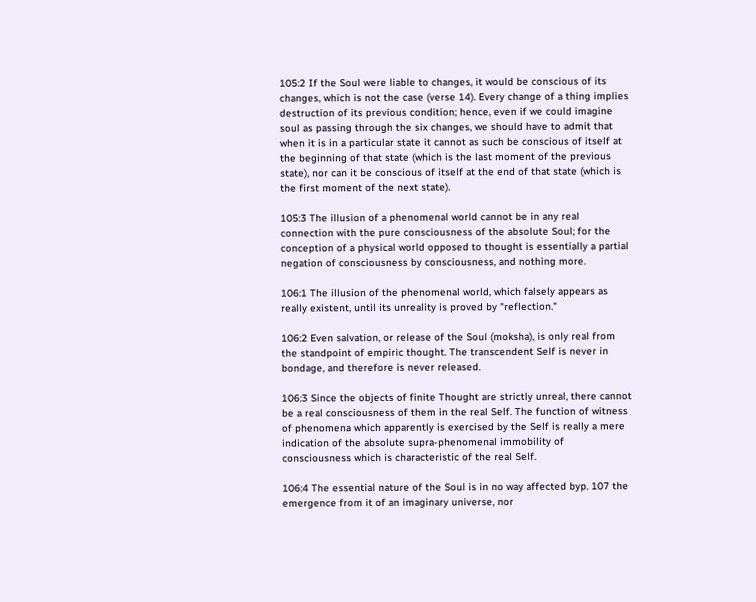105:2 If the Soul were liable to changes, it would be conscious of its changes, which is not the case (verse 14). Every change of a thing implies destruction of its previous condition; hence, even if we could imagine soul as passing through the six changes, we should have to admit that when it is in a particular state it cannot as such be conscious of itself at the beginning of that state (which is the last moment of the previous state), nor can it be conscious of itself at the end of that state (which is the first moment of the next state).

105:3 The illusion of a phenomenal world cannot be in any real connection with the pure consciousness of the absolute Soul; for the conception of a physical world opposed to thought is essentially a partial negation of consciousness by consciousness, and nothing more.

106:1 The illusion of the phenomenal world, which falsely appears as really existent, until its unreality is proved by "reflection."

106:2 Even salvation, or release of the Soul (moksha), is only real from the standpoint of empiric thought. The transcendent Self is never in bondage, and therefore is never released.

106:3 Since the objects of finite Thought are strictly unreal, there cannot be a real consciousness of them in the real Self. The function of witness of phenomena which apparently is exercised by the Self is really a mere indication of the absolute supra-phenomenal immobility of consciousness which is characteristic of the real Self.

106:4 The essential nature of the Soul is in no way affected byp. 107 the emergence from it of an imaginary universe, nor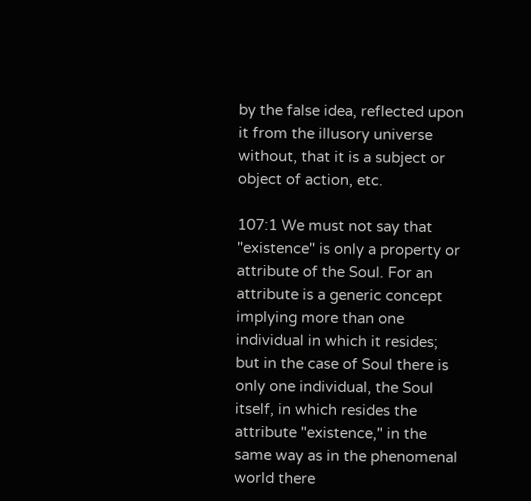by the false idea, reflected upon it from the illusory universe without, that it is a subject or object of action, etc.

107:1 We must not say that "existence" is only a property or attribute of the Soul. For an attribute is a generic concept implying more than one individual in which it resides; but in the case of Soul there is only one individual, the Soul itself, in which resides the attribute "existence," in the same way as in the phenomenal world there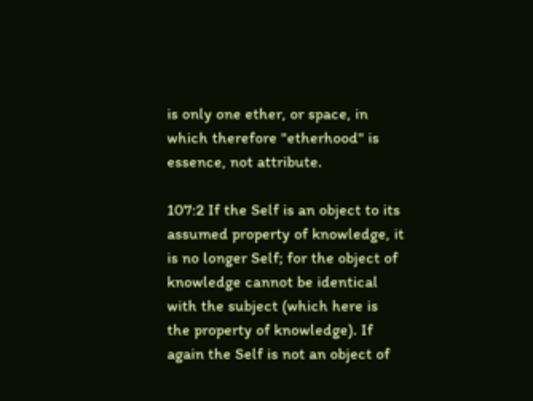is only one ether, or space, in which therefore "etherhood" is essence, not attribute.

107:2 If the Self is an object to its assumed property of knowledge, it is no longer Self; for the object of knowledge cannot be identical with the subject (which here is the property of knowledge). If again the Self is not an object of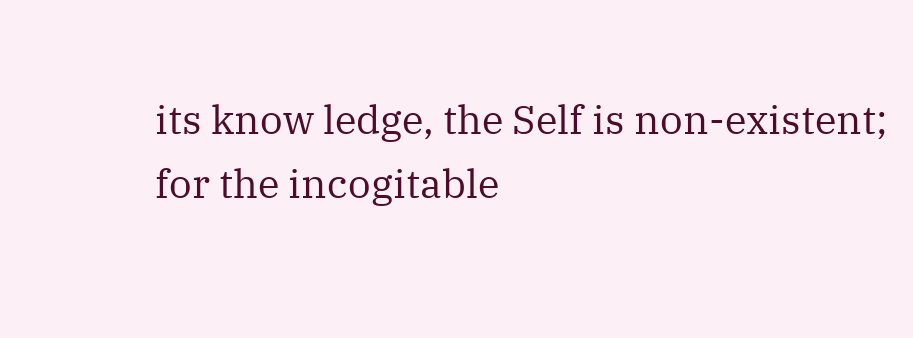its know ledge, the Self is non-existent; for the incogitable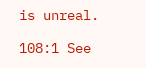is unreal.

108:1 See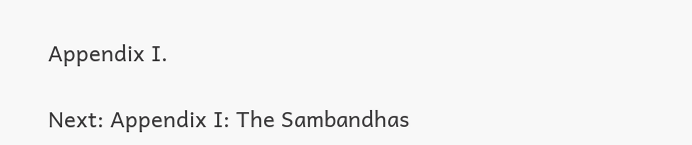Appendix I.

Next: Appendix I: The Sambandhas